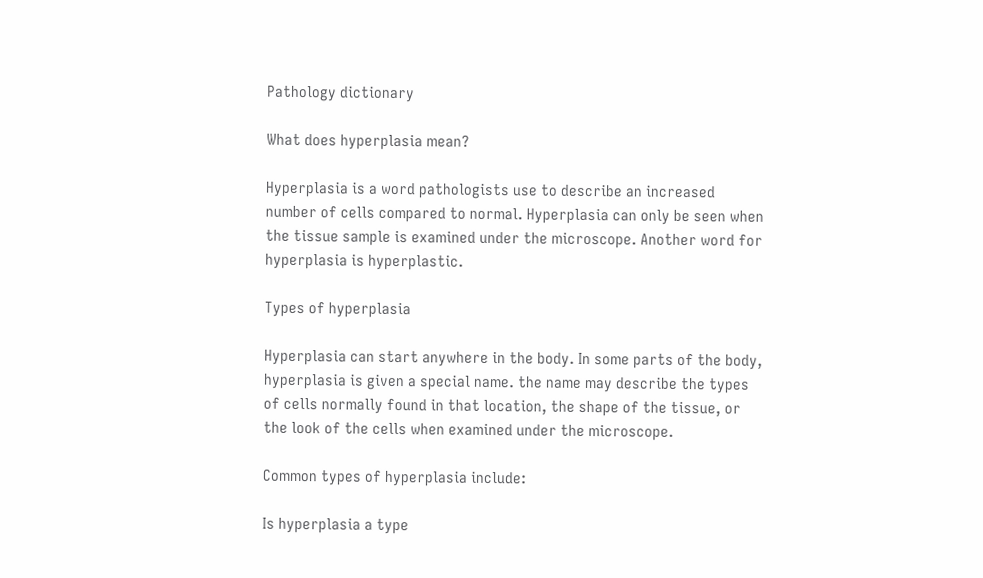Pathology dictionary

What does hyperplasia mean?

Hyperplasia is a word pathologists use to describe an increased number of cells compared to normal. Hyperplasia can only be seen when the tissue sample is examined under the microscope. Another word for hyperplasia is hyperplastic.

Types of hyperplasia

Hyperplasia can start anywhere in the body. In some parts of the body, hyperplasia is given a special name. the name may describe the types of cells normally found in that location, the shape of the tissue, or the look of the cells when examined under the microscope.

Common types of hyperplasia include:

Is hyperplasia a type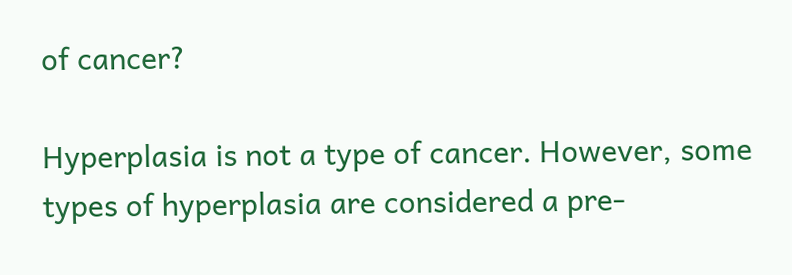of cancer?

Hyperplasia is not a type of cancer. However, some types of hyperplasia are considered a pre-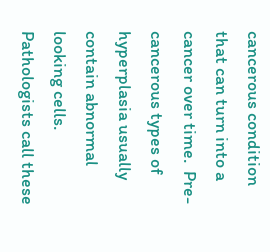cancerous condition that can turn into a cancer over time.  Pre-cancerous types of hyperplasia usually contain abnormal looking cells. Pathologists call these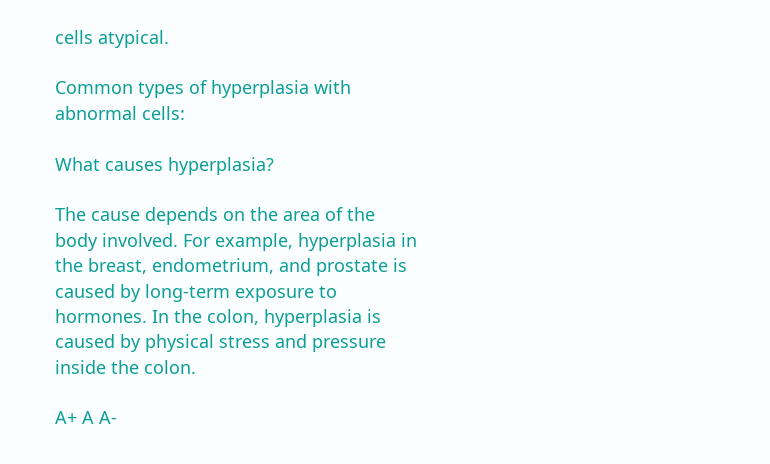cells atypical.

Common types of hyperplasia with abnormal cells:

What causes hyperplasia?

The cause depends on the area of the body involved. For example, hyperplasia in the breast, endometrium, and prostate is caused by long-term exposure to hormones. In the colon, hyperplasia is caused by physical stress and pressure inside the colon.

A+ A A-